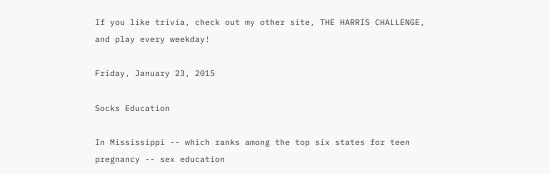If you like trivia, check out my other site, THE HARRIS CHALLENGE, and play every weekday!

Friday, January 23, 2015

Socks Education

In Mississippi -- which ranks among the top six states for teen pregnancy -- sex education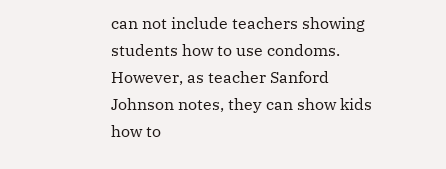can not include teachers showing students how to use condoms. However, as teacher Sanford Johnson notes, they can show kids how to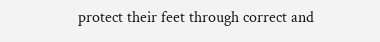protect their feet through correct and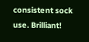consistent sock use. Brilliant!